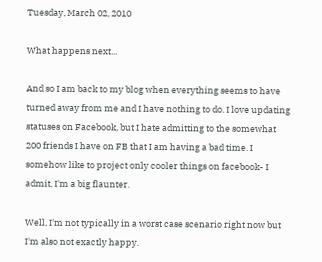Tuesday, March 02, 2010

What happens next...

And so I am back to my blog when everything seems to have turned away from me and I have nothing to do. I love updating statuses on Facebook, but I hate admitting to the somewhat 200 friends I have on FB that I am having a bad time. I somehow like to project only cooler things on facebook- I admit, I'm a big flaunter.

Well, I'm not typically in a worst case scenario right now but I'm also not exactly happy.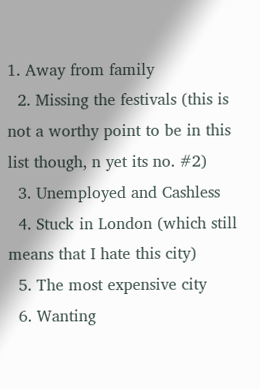1. Away from family
  2. Missing the festivals (this is not a worthy point to be in this list though, n yet its no. #2)
  3. Unemployed and Cashless
  4. Stuck in London (which still means that I hate this city)
  5. The most expensive city
  6. Wanting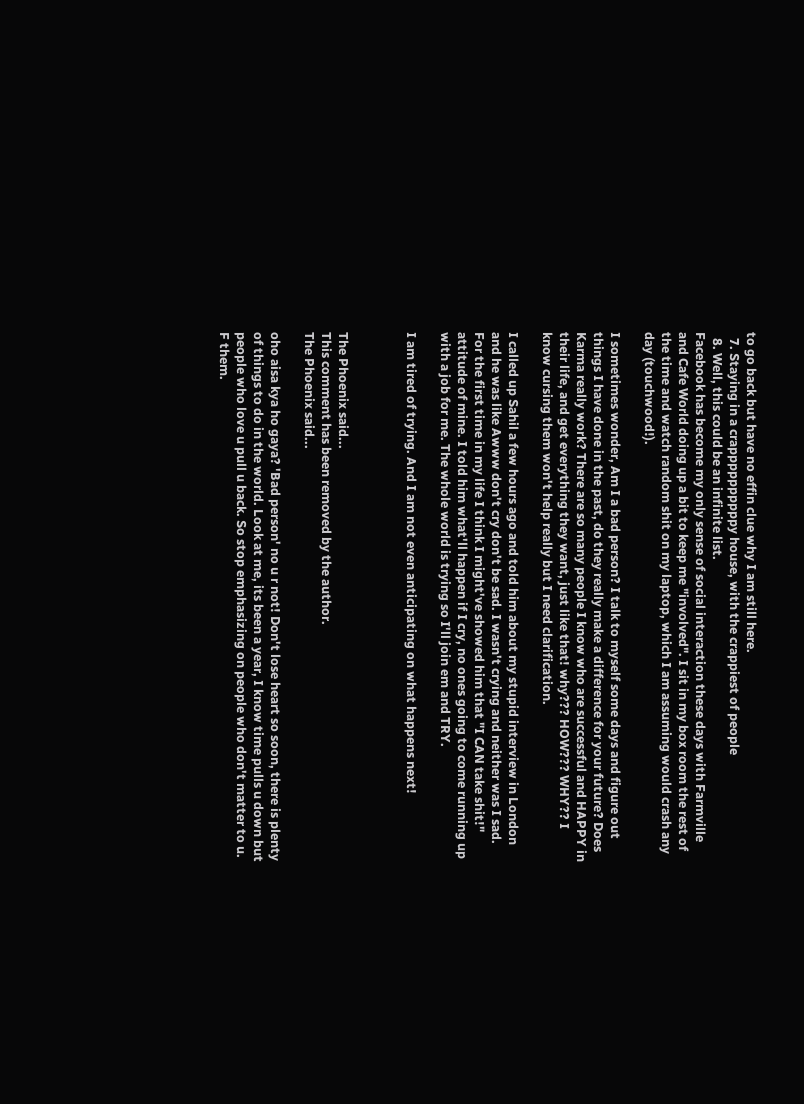to go back but have no effin clue why I am still here.
  7. Staying in a crappppppppppy house, with the crappiest of people
  8. Well, this could be an infinite list.
Facebook has become my only sense of social interaction these days with Farmville and Cafe World doing up a bit to keep me "involved". I sit in my box room the rest of the time and watch random shit on my laptop, which I am assuming would crash any day (touchwood!).

I sometimes wonder, Am I a bad person? I talk to myself some days and figure out things I have done in the past, do they really make a difference for your future? Does Karma really work? There are so many people I know who are successful and HAPPY in their life, and get everything they want, just like that! why??? HOW??? WHY?? I know cursing them won't help really but I need clarification.

I called up Sahil a few hours ago and told him about my stupid interview in London and he was like Awww don't cry don't be sad. I wasn't crying and neither was I sad. For the first time in my life I think I might've showed him that "I CAN take shit!" attitude of mine. I told him what'll happen if I cry, no ones going to come running up with a job for me. The whole world is trying so I'll join em and TRY.

I am tired of trying. And I am not even anticipating on what happens next!



The Phoenix said...
This comment has been removed by the author.
The Phoenix said...

oho aisa kya ho gaya? 'Bad person' no u r not! Don't lose heart so soon, there is plenty of things to do in the world. Look at me, its been a year, I know time pulls u down but people who love u pull u back. So stop emphasizing on people who don't matter to u. F them.